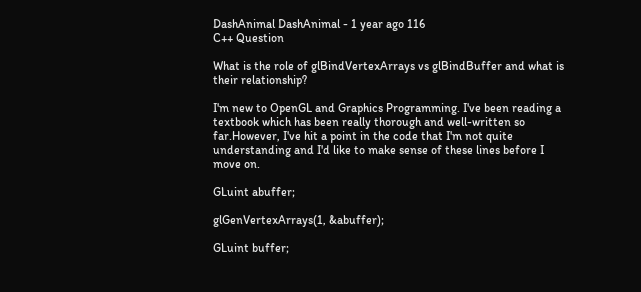DashAnimal DashAnimal - 1 year ago 116
C++ Question

What is the role of glBindVertexArrays vs glBindBuffer and what is their relationship?

I'm new to OpenGL and Graphics Programming. I've been reading a textbook which has been really thorough and well-written so far.However, I've hit a point in the code that I'm not quite understanding and I'd like to make sense of these lines before I move on.

GLuint abuffer;

glGenVertexArrays(1, &abuffer);

GLuint buffer;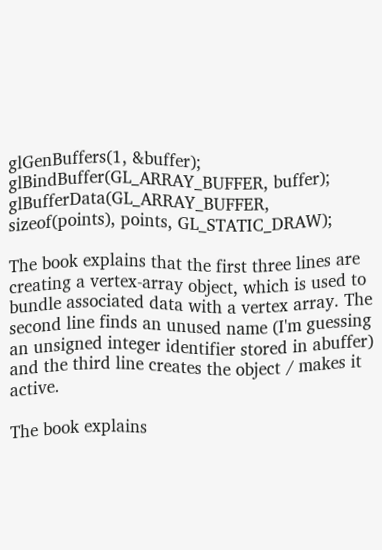glGenBuffers(1, &buffer);
glBindBuffer(GL_ARRAY_BUFFER, buffer);
glBufferData(GL_ARRAY_BUFFER, sizeof(points), points, GL_STATIC_DRAW);

The book explains that the first three lines are creating a vertex-array object, which is used to bundle associated data with a vertex array. The second line finds an unused name (I'm guessing an unsigned integer identifier stored in abuffer) and the third line creates the object / makes it active.

The book explains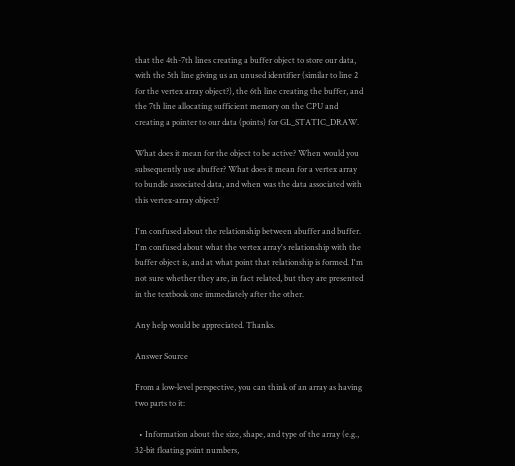that the 4th-7th lines creating a buffer object to store our data, with the 5th line giving us an unused identifier (similar to line 2 for the vertex array object?), the 6th line creating the buffer, and the 7th line allocating sufficient memory on the CPU and creating a pointer to our data (points) for GL_STATIC_DRAW.

What does it mean for the object to be active? When would you subsequently use abuffer? What does it mean for a vertex array to bundle associated data, and when was the data associated with this vertex-array object?

I'm confused about the relationship between abuffer and buffer. I'm confused about what the vertex array's relationship with the buffer object is, and at what point that relationship is formed. I'm not sure whether they are, in fact related, but they are presented in the textbook one immediately after the other.

Any help would be appreciated. Thanks.

Answer Source

From a low-level perspective, you can think of an array as having two parts to it:

  • Information about the size, shape, and type of the array (e.g., 32-bit floating point numbers,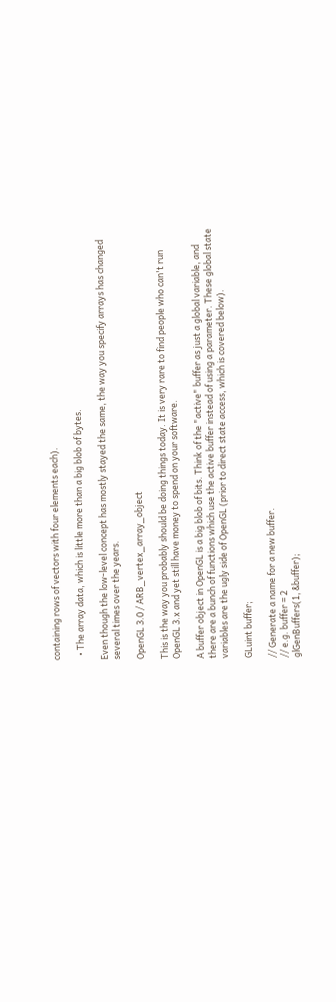containing rows of vectors with four elements each).

  • The array data, which is little more than a big blob of bytes.

Even though the low-level concept has mostly stayed the same, the way you specify arrays has changed several times over the years.

OpenGL 3.0 / ARB_vertex_array_object

This is the way you probably should be doing things today. It is very rare to find people who can't run OpenGL 3.x and yet still have money to spend on your software.

A buffer object in OpenGL is a big blob of bits. Think of the "active" buffer as just a global variable, and there are a bunch of functions which use the active buffer instead of using a parameter. These global state variables are the ugly side of OpenGL (prior to direct state access, which is covered below).

GLuint buffer;

// Generate a name for a new buffer.
// e.g. buffer = 2
glGenBuffers(1, &buffer);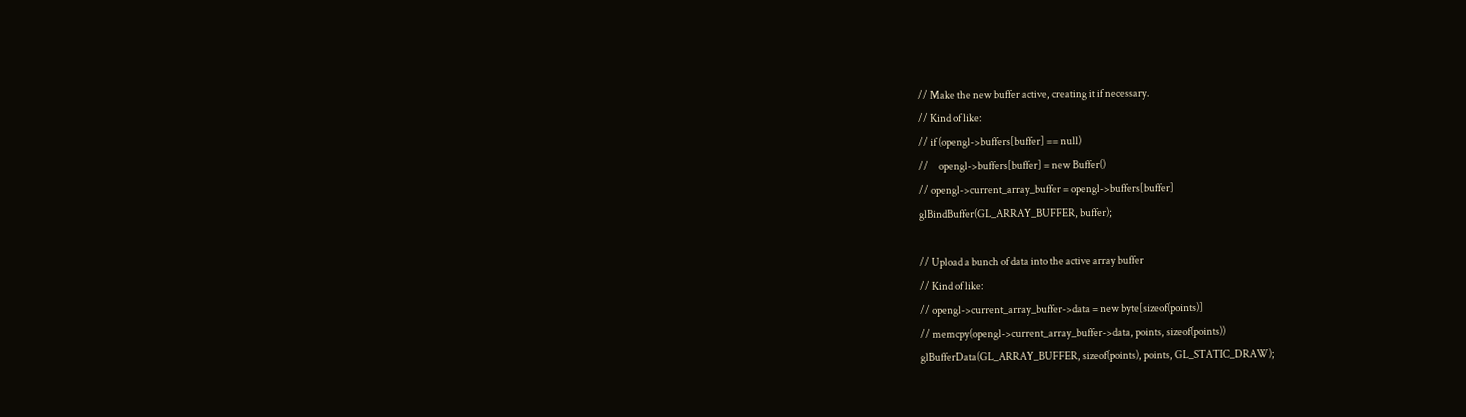// Make the new buffer active, creating it if necessary.
// Kind of like:
// if (opengl->buffers[buffer] == null)
//     opengl->buffers[buffer] = new Buffer()
// opengl->current_array_buffer = opengl->buffers[buffer]
glBindBuffer(GL_ARRAY_BUFFER, buffer);

// Upload a bunch of data into the active array buffer
// Kind of like:
// opengl->current_array_buffer->data = new byte[sizeof(points)]
// memcpy(opengl->current_array_buffer->data, points, sizeof(points))
glBufferData(GL_ARRAY_BUFFER, sizeof(points), points, GL_STATIC_DRAW);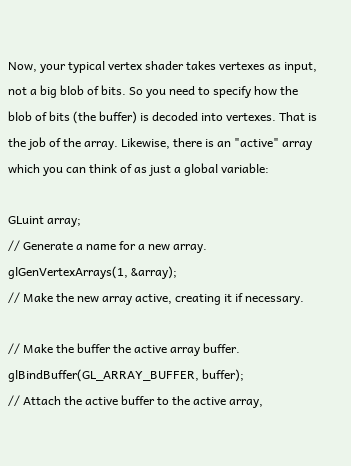Now, your typical vertex shader takes vertexes as input, not a big blob of bits. So you need to specify how the blob of bits (the buffer) is decoded into vertexes. That is the job of the array. Likewise, there is an "active" array which you can think of as just a global variable:

GLuint array;
// Generate a name for a new array.
glGenVertexArrays(1, &array);
// Make the new array active, creating it if necessary.

// Make the buffer the active array buffer.
glBindBuffer(GL_ARRAY_BUFFER, buffer);
// Attach the active buffer to the active array,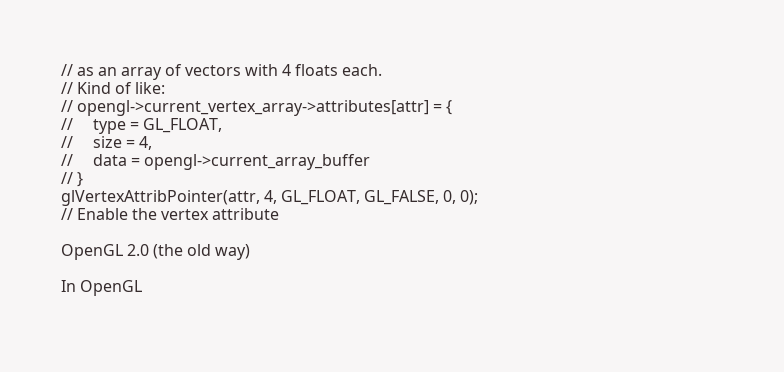// as an array of vectors with 4 floats each.
// Kind of like:
// opengl->current_vertex_array->attributes[attr] = {
//     type = GL_FLOAT,
//     size = 4,
//     data = opengl->current_array_buffer
// }
glVertexAttribPointer(attr, 4, GL_FLOAT, GL_FALSE, 0, 0);
// Enable the vertex attribute

OpenGL 2.0 (the old way)

In OpenGL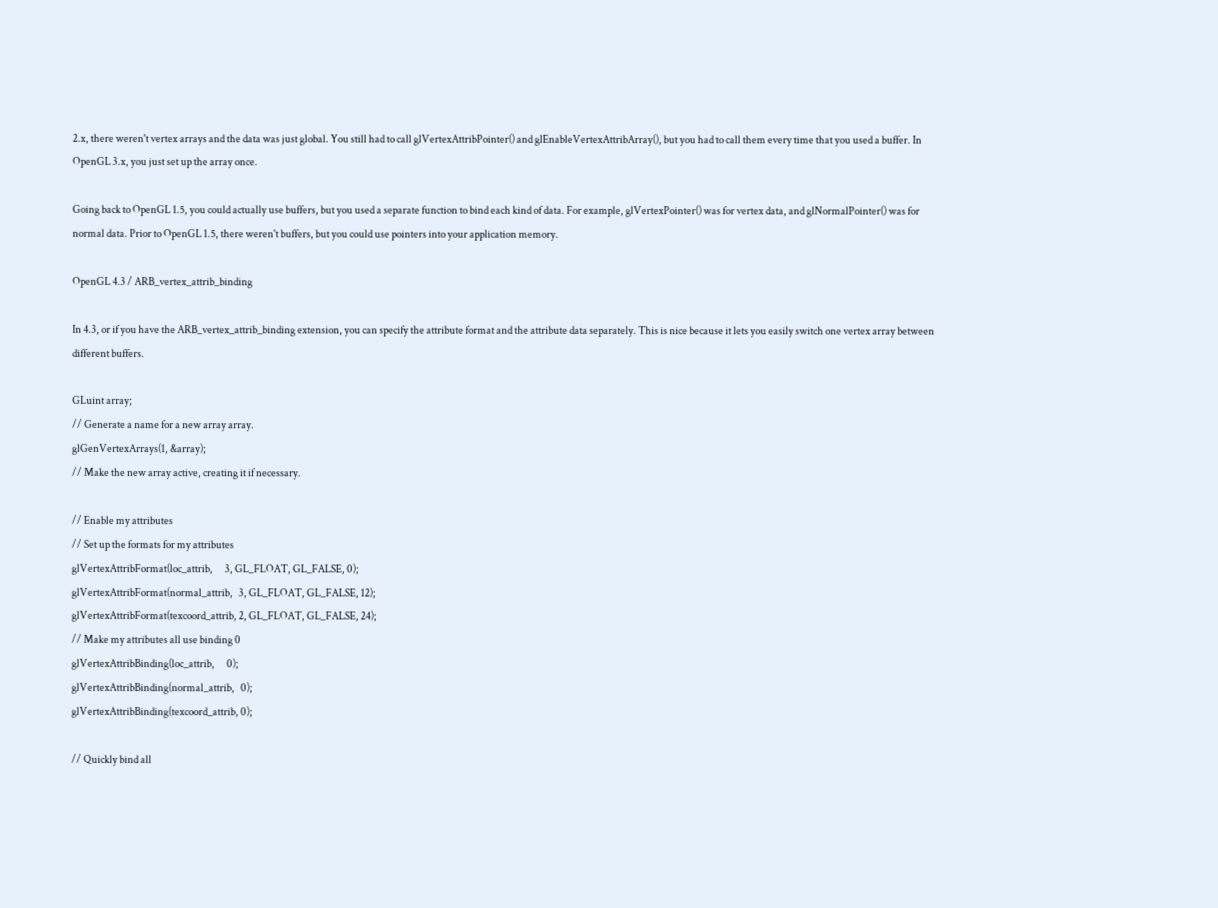2.x, there weren't vertex arrays and the data was just global. You still had to call glVertexAttribPointer() and glEnableVertexAttribArray(), but you had to call them every time that you used a buffer. In OpenGL 3.x, you just set up the array once.

Going back to OpenGL 1.5, you could actually use buffers, but you used a separate function to bind each kind of data. For example, glVertexPointer() was for vertex data, and glNormalPointer() was for normal data. Prior to OpenGL 1.5, there weren't buffers, but you could use pointers into your application memory.

OpenGL 4.3 / ARB_vertex_attrib_binding

In 4.3, or if you have the ARB_vertex_attrib_binding extension, you can specify the attribute format and the attribute data separately. This is nice because it lets you easily switch one vertex array between different buffers.

GLuint array;
// Generate a name for a new array array.
glGenVertexArrays(1, &array);
// Make the new array active, creating it if necessary.

// Enable my attributes
// Set up the formats for my attributes
glVertexAttribFormat(loc_attrib,      3, GL_FLOAT, GL_FALSE, 0);
glVertexAttribFormat(normal_attrib,   3, GL_FLOAT, GL_FALSE, 12);
glVertexAttribFormat(texcoord_attrib, 2, GL_FLOAT, GL_FALSE, 24);
// Make my attributes all use binding 0
glVertexAttribBinding(loc_attrib,      0);
glVertexAttribBinding(normal_attrib,   0);
glVertexAttribBinding(texcoord_attrib, 0);

// Quickly bind all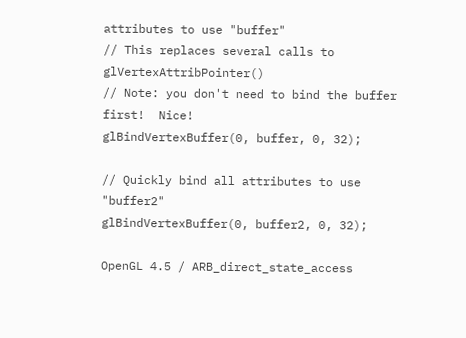attributes to use "buffer"
// This replaces several calls to glVertexAttribPointer()
// Note: you don't need to bind the buffer first!  Nice!
glBindVertexBuffer(0, buffer, 0, 32);

// Quickly bind all attributes to use "buffer2"
glBindVertexBuffer(0, buffer2, 0, 32);

OpenGL 4.5 / ARB_direct_state_access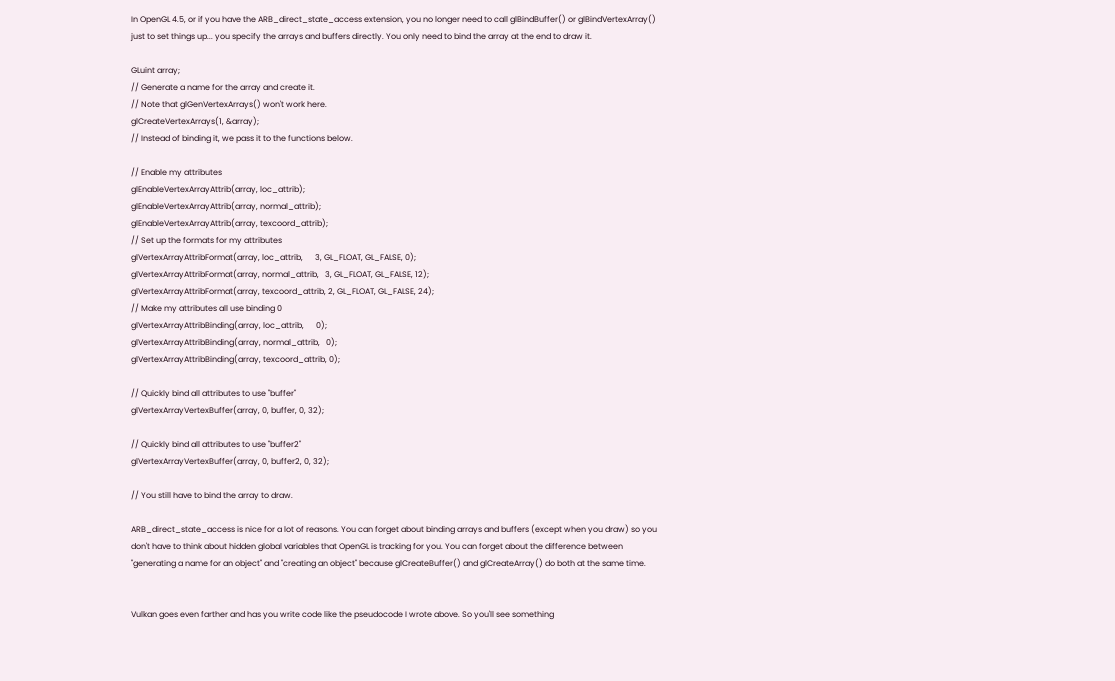In OpenGL 4.5, or if you have the ARB_direct_state_access extension, you no longer need to call glBindBuffer() or glBindVertexArray() just to set things up... you specify the arrays and buffers directly. You only need to bind the array at the end to draw it.

GLuint array;
// Generate a name for the array and create it.
// Note that glGenVertexArrays() won't work here.
glCreateVertexArrays(1, &array);
// Instead of binding it, we pass it to the functions below.

// Enable my attributes
glEnableVertexArrayAttrib(array, loc_attrib);
glEnableVertexArrayAttrib(array, normal_attrib);
glEnableVertexArrayAttrib(array, texcoord_attrib);
// Set up the formats for my attributes
glVertexArrayAttribFormat(array, loc_attrib,      3, GL_FLOAT, GL_FALSE, 0);
glVertexArrayAttribFormat(array, normal_attrib,   3, GL_FLOAT, GL_FALSE, 12);
glVertexArrayAttribFormat(array, texcoord_attrib, 2, GL_FLOAT, GL_FALSE, 24);
// Make my attributes all use binding 0
glVertexArrayAttribBinding(array, loc_attrib,      0);
glVertexArrayAttribBinding(array, normal_attrib,   0);
glVertexArrayAttribBinding(array, texcoord_attrib, 0);

// Quickly bind all attributes to use "buffer"
glVertexArrayVertexBuffer(array, 0, buffer, 0, 32);

// Quickly bind all attributes to use "buffer2"
glVertexArrayVertexBuffer(array, 0, buffer2, 0, 32);

// You still have to bind the array to draw.

ARB_direct_state_access is nice for a lot of reasons. You can forget about binding arrays and buffers (except when you draw) so you don't have to think about hidden global variables that OpenGL is tracking for you. You can forget about the difference between "generating a name for an object" and "creating an object" because glCreateBuffer() and glCreateArray() do both at the same time.


Vulkan goes even farther and has you write code like the pseudocode I wrote above. So you'll see something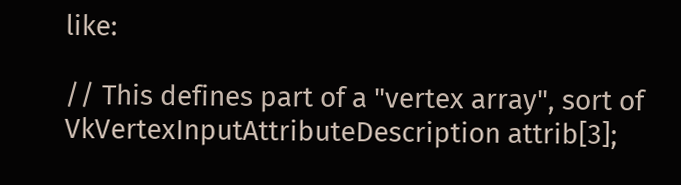like:

// This defines part of a "vertex array", sort of
VkVertexInputAttributeDescription attrib[3];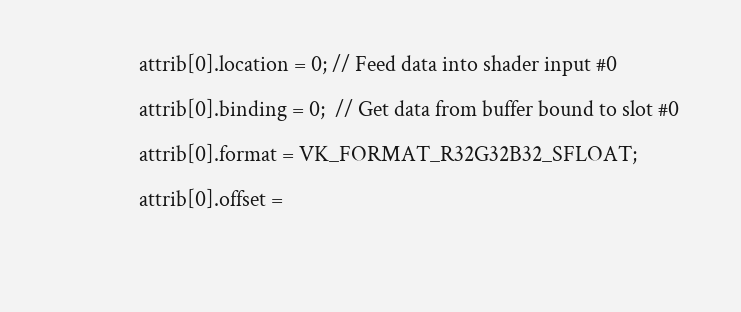attrib[0].location = 0; // Feed data into shader input #0
attrib[0].binding = 0;  // Get data from buffer bound to slot #0
attrib[0].format = VK_FORMAT_R32G32B32_SFLOAT;
attrib[0].offset =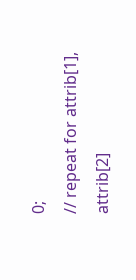0;
// repeat for attrib[1], attrib[2]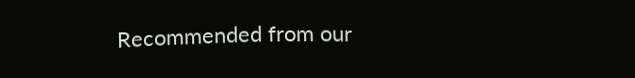Recommended from our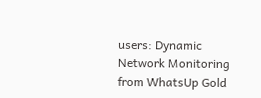users: Dynamic Network Monitoring from WhatsUp Gold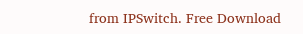from IPSwitch. Free Download